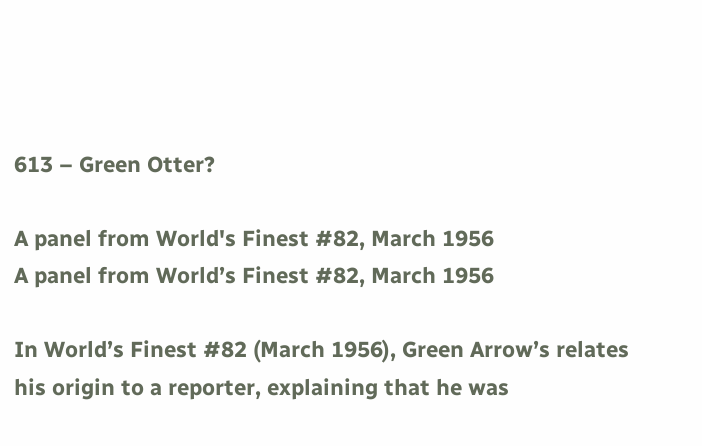613 – Green Otter?

A panel from World's Finest #82, March 1956
A panel from World’s Finest #82, March 1956

In World’s Finest #82 (March 1956), Green Arrow’s relates his origin to a reporter, explaining that he was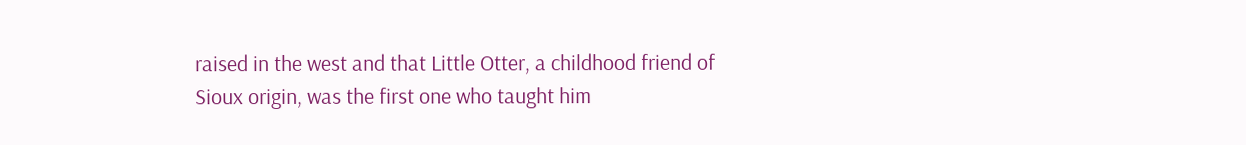raised in the west and that Little Otter, a childhood friend of Sioux origin, was the first one who taught him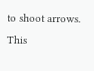to shoot arrows. This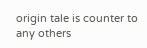origin tale is counter to any others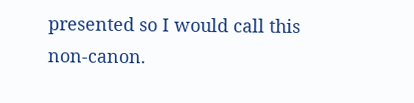presented so I would call this non-canon.